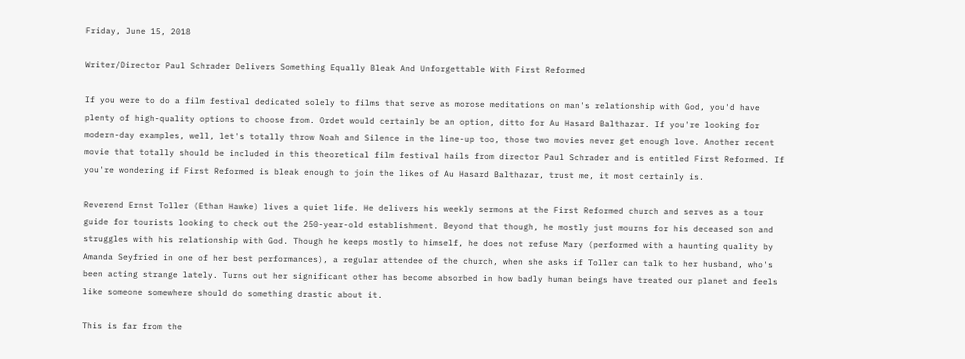Friday, June 15, 2018

Writer/Director Paul Schrader Delivers Something Equally Bleak And Unforgettable With First Reformed

If you were to do a film festival dedicated solely to films that serve as morose meditations on man's relationship with God, you'd have plenty of high-quality options to choose from. Ordet would certainly be an option, ditto for Au Hasard Balthazar. If you're looking for modern-day examples, well, let's totally throw Noah and Silence in the line-up too, those two movies never get enough love. Another recent movie that totally should be included in this theoretical film festival hails from director Paul Schrader and is entitled First Reformed. If you're wondering if First Reformed is bleak enough to join the likes of Au Hasard Balthazar, trust me, it most certainly is.

Reverend Ernst Toller (Ethan Hawke) lives a quiet life. He delivers his weekly sermons at the First Reformed church and serves as a tour guide for tourists looking to check out the 250-year-old establishment. Beyond that though, he mostly just mourns for his deceased son and struggles with his relationship with God. Though he keeps mostly to himself, he does not refuse Mary (performed with a haunting quality by Amanda Seyfried in one of her best performances), a regular attendee of the church, when she asks if Toller can talk to her husband, who's been acting strange lately. Turns out her significant other has become absorbed in how badly human beings have treated our planet and feels like someone somewhere should do something drastic about it.

This is far from the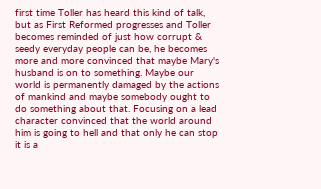first time Toller has heard this kind of talk, but as First Reformed progresses and Toller becomes reminded of just how corrupt & seedy everyday people can be, he becomes more and more convinced that maybe Mary's husband is on to something. Maybe our world is permanently damaged by the actions of mankind and maybe somebody ought to do something about that. Focusing on a lead character convinced that the world around him is going to hell and that only he can stop it is a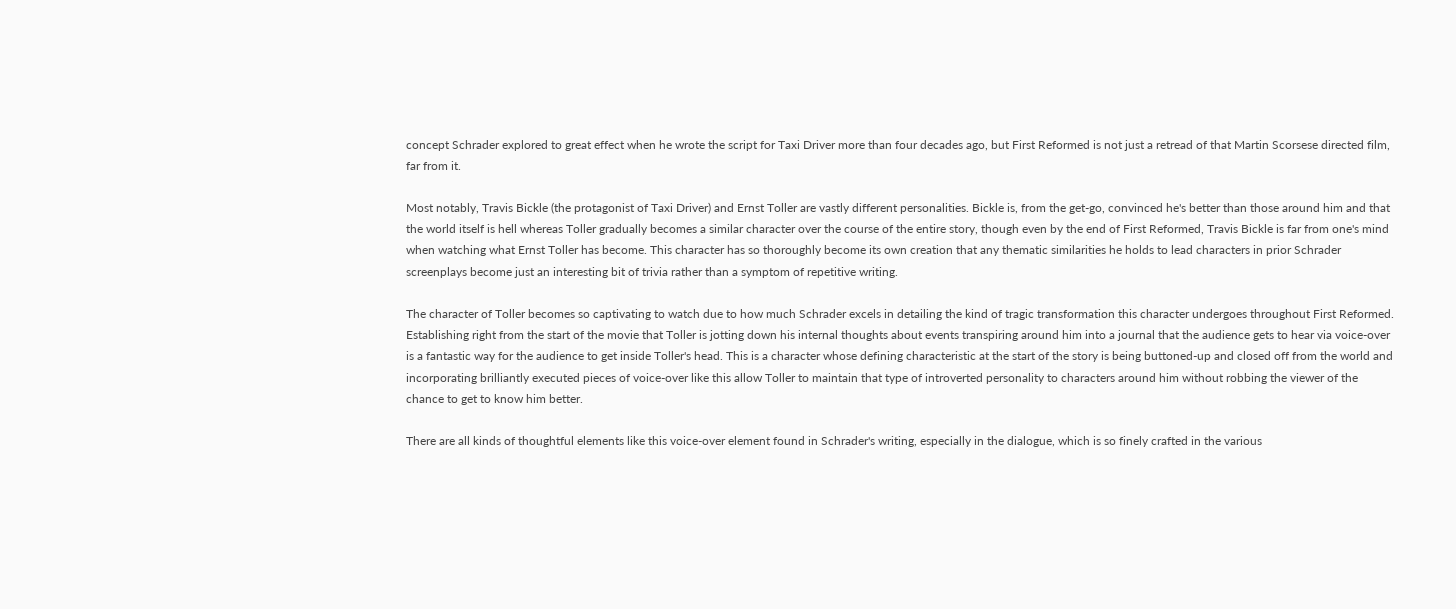concept Schrader explored to great effect when he wrote the script for Taxi Driver more than four decades ago, but First Reformed is not just a retread of that Martin Scorsese directed film, far from it.

Most notably, Travis Bickle (the protagonist of Taxi Driver) and Ernst Toller are vastly different personalities. Bickle is, from the get-go, convinced he's better than those around him and that the world itself is hell whereas Toller gradually becomes a similar character over the course of the entire story, though even by the end of First Reformed, Travis Bickle is far from one's mind when watching what Ernst Toller has become. This character has so thoroughly become its own creation that any thematic similarities he holds to lead characters in prior Schrader screenplays become just an interesting bit of trivia rather than a symptom of repetitive writing.

The character of Toller becomes so captivating to watch due to how much Schrader excels in detailing the kind of tragic transformation this character undergoes throughout First Reformed. Establishing right from the start of the movie that Toller is jotting down his internal thoughts about events transpiring around him into a journal that the audience gets to hear via voice-over is a fantastic way for the audience to get inside Toller's head. This is a character whose defining characteristic at the start of the story is being buttoned-up and closed off from the world and incorporating brilliantly executed pieces of voice-over like this allow Toller to maintain that type of introverted personality to characters around him without robbing the viewer of the chance to get to know him better.

There are all kinds of thoughtful elements like this voice-over element found in Schrader's writing, especially in the dialogue, which is so finely crafted in the various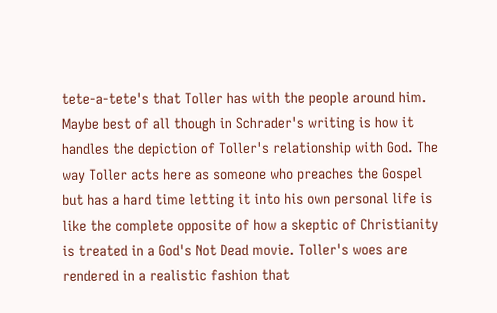tete-a-tete's that Toller has with the people around him. Maybe best of all though in Schrader's writing is how it handles the depiction of Toller's relationship with God. The way Toller acts here as someone who preaches the Gospel but has a hard time letting it into his own personal life is like the complete opposite of how a skeptic of Christianity is treated in a God's Not Dead movie. Toller's woes are rendered in a realistic fashion that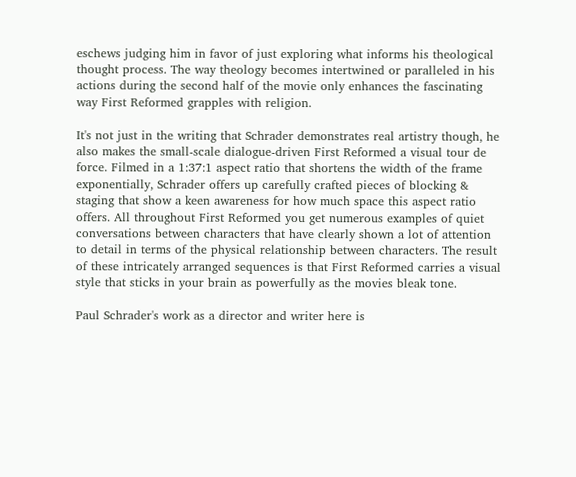eschews judging him in favor of just exploring what informs his theological thought process. The way theology becomes intertwined or paralleled in his actions during the second half of the movie only enhances the fascinating way First Reformed grapples with religion.

It's not just in the writing that Schrader demonstrates real artistry though, he also makes the small-scale dialogue-driven First Reformed a visual tour de force. Filmed in a 1:37:1 aspect ratio that shortens the width of the frame exponentially, Schrader offers up carefully crafted pieces of blocking & staging that show a keen awareness for how much space this aspect ratio offers. All throughout First Reformed you get numerous examples of quiet conversations between characters that have clearly shown a lot of attention to detail in terms of the physical relationship between characters. The result of these intricately arranged sequences is that First Reformed carries a visual style that sticks in your brain as powerfully as the movies bleak tone.

Paul Schrader's work as a director and writer here is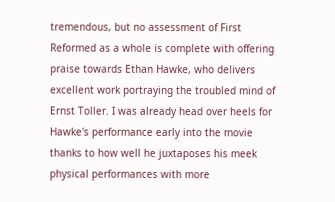tremendous, but no assessment of First Reformed as a whole is complete with offering praise towards Ethan Hawke, who delivers excellent work portraying the troubled mind of Ernst Toller. I was already head over heels for Hawke's performance early into the movie thanks to how well he juxtaposes his meek physical performances with more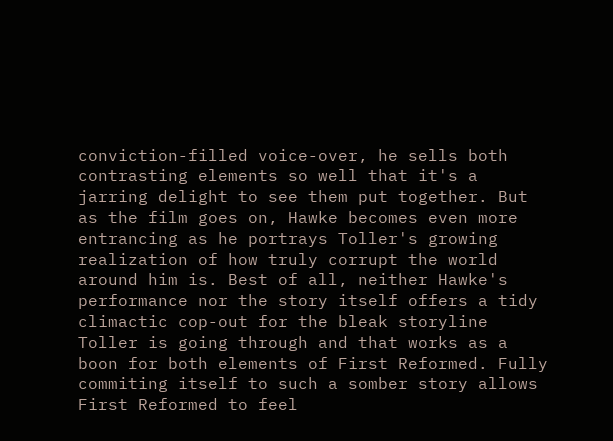conviction-filled voice-over, he sells both contrasting elements so well that it's a jarring delight to see them put together. But as the film goes on, Hawke becomes even more entrancing as he portrays Toller's growing realization of how truly corrupt the world around him is. Best of all, neither Hawke's performance nor the story itself offers a tidy climactic cop-out for the bleak storyline Toller is going through and that works as a boon for both elements of First Reformed. Fully commiting itself to such a somber story allows First Reformed to feel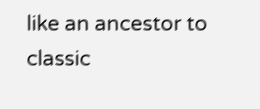like an ancestor to classic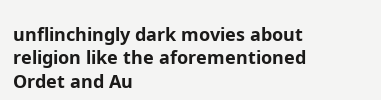unflinchingly dark movies about religion like the aforementioned Ordet and Au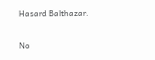Hasard Balthazar.

No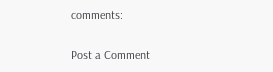comments:

Post a Comment